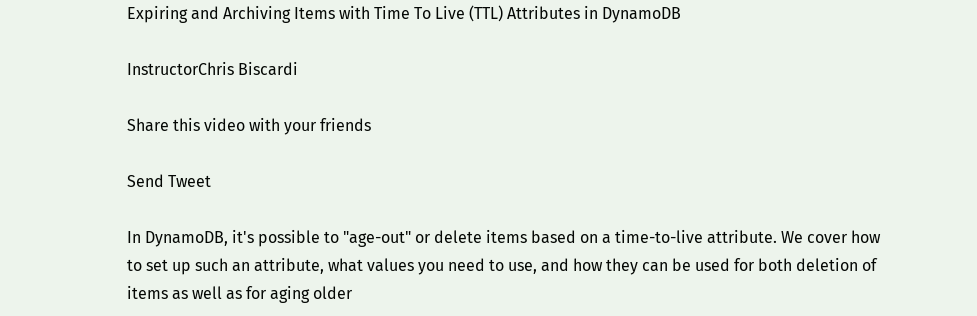Expiring and Archiving Items with Time To Live (TTL) Attributes in DynamoDB

InstructorChris Biscardi

Share this video with your friends

Send Tweet

In DynamoDB, it's possible to "age-out" or delete items based on a time-to-live attribute. We cover how to set up such an attribute, what values you need to use, and how they can be used for both deletion of items as well as for aging older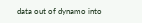data out of dynamo into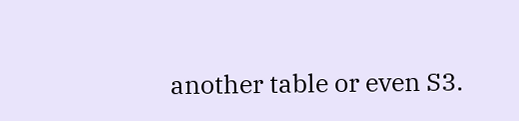another table or even S3.